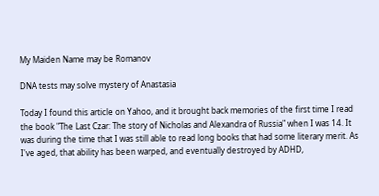My Maiden Name may be Romanov

DNA tests may solve mystery of Anastasia

Today I found this article on Yahoo, and it brought back memories of the first time I read the book "The Last Czar: The story of Nicholas and Alexandra of Russia" when I was 14. It was during the time that I was still able to read long books that had some literary merit. As I've aged, that ability has been warped, and eventually destroyed by ADHD,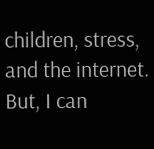children, stress, and the internet. But, I can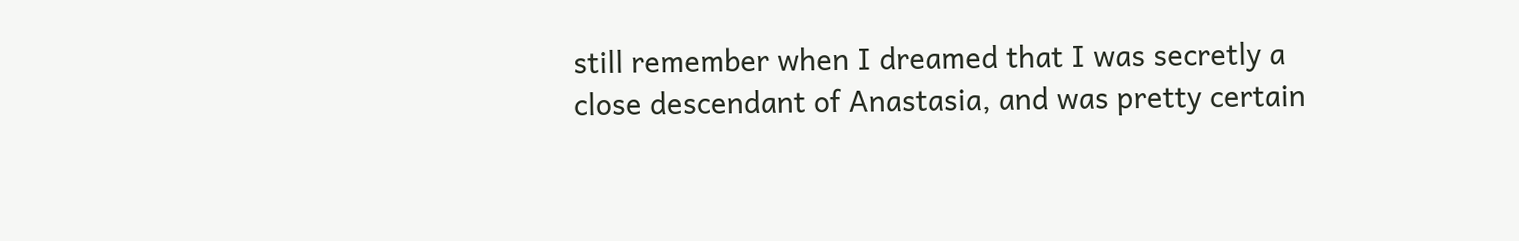still remember when I dreamed that I was secretly a close descendant of Anastasia, and was pretty certain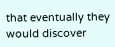that eventually they would discover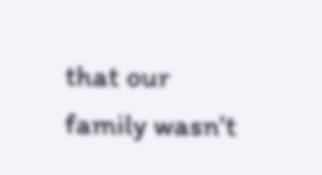that our family wasn't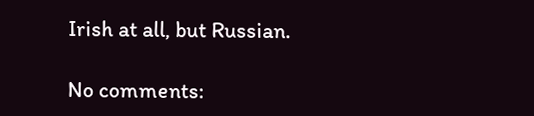Irish at all, but Russian.

No comments: